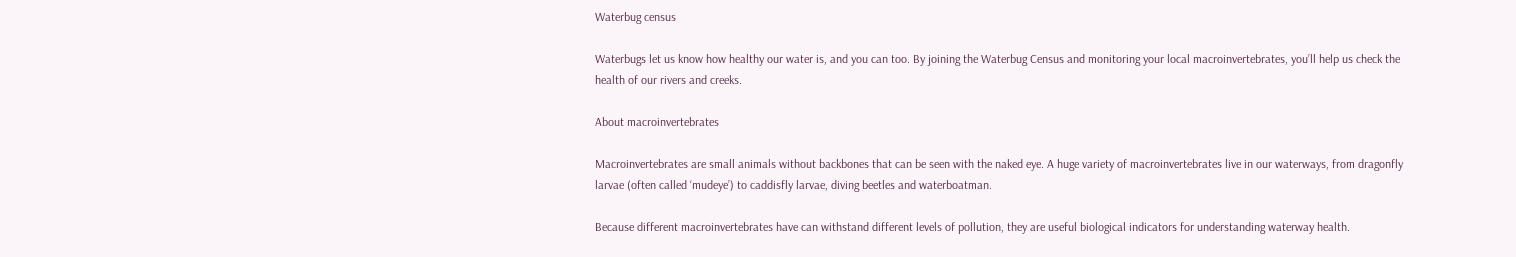Waterbug census

Waterbugs let us know how healthy our water is, and you can too. By joining the Waterbug Census and monitoring your local macroinvertebrates, you’ll help us check the health of our rivers and creeks.

About macroinvertebrates

Macroinvertebrates are small animals without backbones that can be seen with the naked eye. A huge variety of macroinvertebrates live in our waterways, from dragonfly larvae (often called ‘mudeye’) to caddisfly larvae, diving beetles and waterboatman.

Because different macroinvertebrates have can withstand different levels of pollution, they are useful biological indicators for understanding waterway health.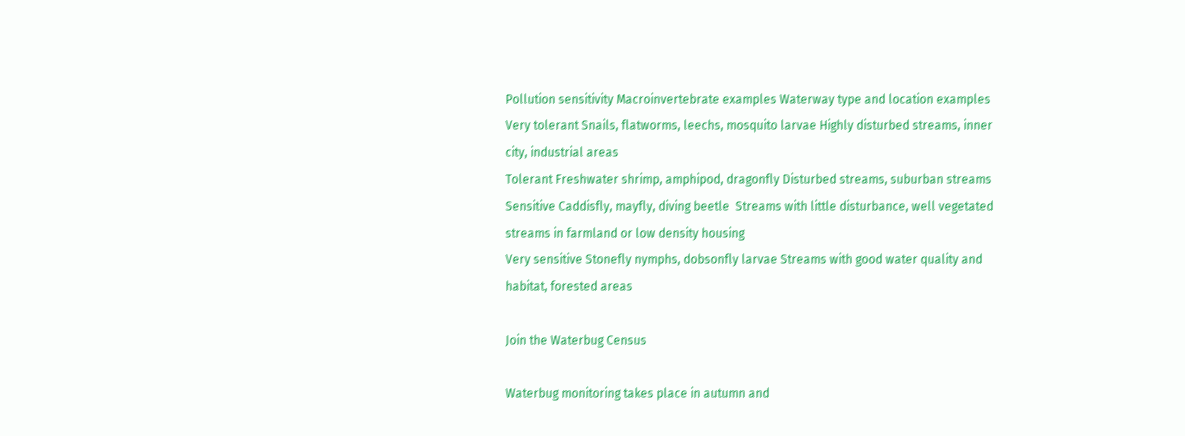Pollution sensitivity Macroinvertebrate examples Waterway type and location examples
Very tolerant Snails, flatworms, leechs, mosquito larvae Highly disturbed streams, inner city, industrial areas
Tolerant Freshwater shrimp, amphipod, dragonfly Disturbed streams, suburban streams
Sensitive Caddisfly, mayfly, diving beetle  Streams with little disturbance, well vegetated streams in farmland or low density housing
Very sensitive Stonefly nymphs, dobsonfly larvae Streams with good water quality and habitat, forested areas

Join the Waterbug Census

Waterbug monitoring takes place in autumn and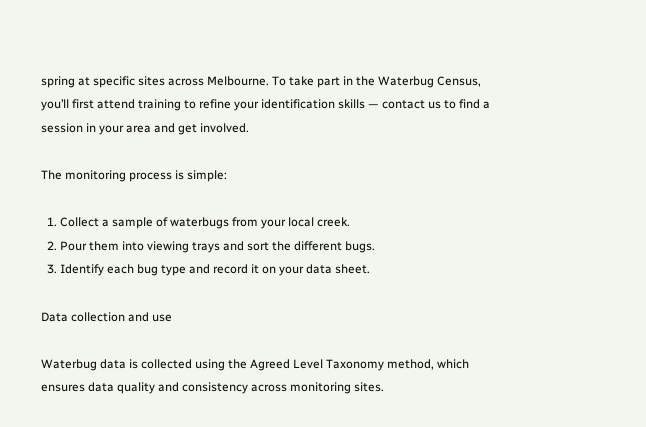spring at specific sites across Melbourne. To take part in the Waterbug Census, you’ll first attend training to refine your identification skills — contact us to find a session in your area and get involved.

The monitoring process is simple:

  1. Collect a sample of waterbugs from your local creek.
  2. Pour them into viewing trays and sort the different bugs.
  3. Identify each bug type and record it on your data sheet.

Data collection and use

Waterbug data is collected using the Agreed Level Taxonomy method, which ensures data quality and consistency across monitoring sites.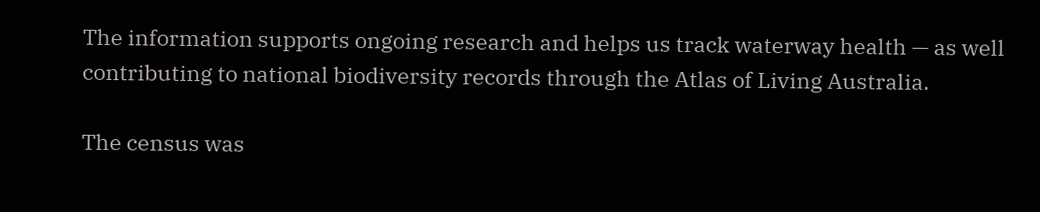The information supports ongoing research and helps us track waterway health — as well contributing to national biodiversity records through the Atlas of Living Australia.

The census was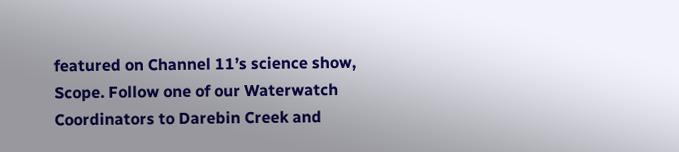featured on Channel 11’s science show, Scope. Follow one of our Waterwatch Coordinators to Darebin Creek and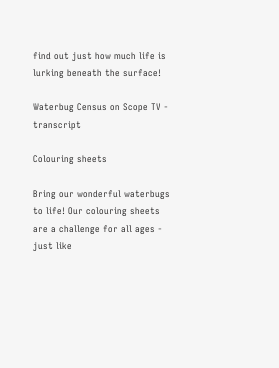find out just how much life is lurking beneath the surface!

Waterbug Census on Scope TV - transcript

Colouring sheets

Bring our wonderful waterbugs to life! Our colouring sheets are a challenge for all ages - just like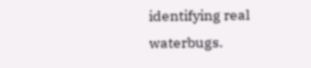identifying real waterbugs.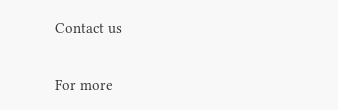Contact us

For more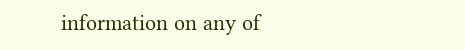information on any of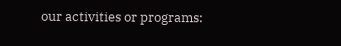our activities or programs: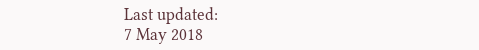Last updated:
7 May 2018